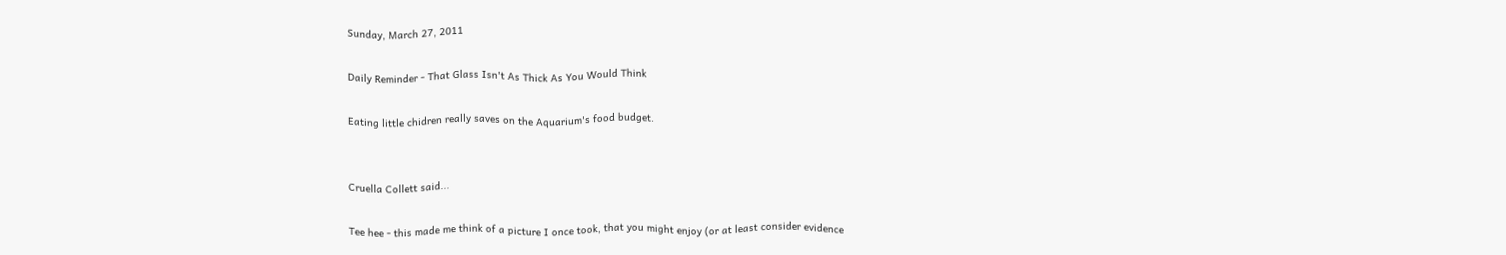Sunday, March 27, 2011

Daily Reminder - That Glass Isn't As Thick As You Would Think

Eating little chidren really saves on the Aquarium's food budget.


Cruella Collett said...

Tee hee - this made me think of a picture I once took, that you might enjoy (or at least consider evidence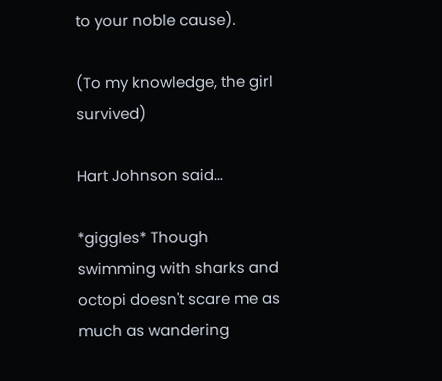to your noble cause).

(To my knowledge, the girl survived)

Hart Johnson said...

*giggles* Though swimming with sharks and octopi doesn't scare me as much as wandering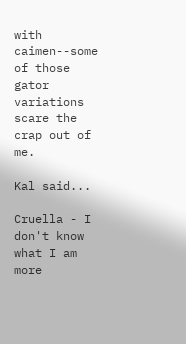with caimen--some of those gator variations scare the crap out of me.

Kal said...

Cruella - I don't know what I am more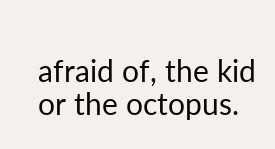afraid of, the kid or the octopus.